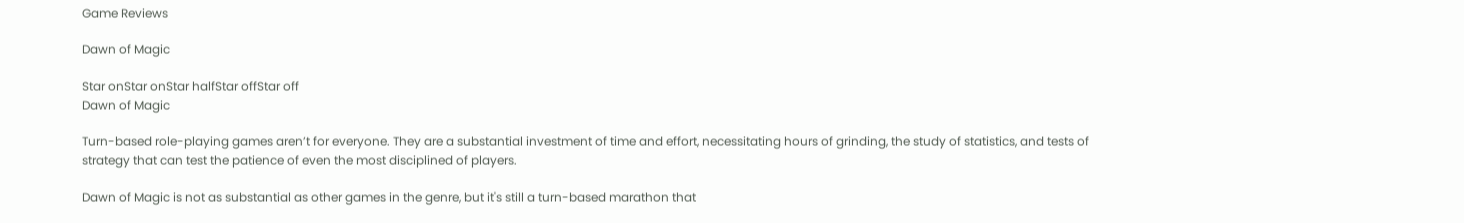Game Reviews

Dawn of Magic

Star onStar onStar halfStar offStar off
Dawn of Magic

Turn-based role-playing games aren’t for everyone. They are a substantial investment of time and effort, necessitating hours of grinding, the study of statistics, and tests of strategy that can test the patience of even the most disciplined of players.

Dawn of Magic is not as substantial as other games in the genre, but it's still a turn-based marathon that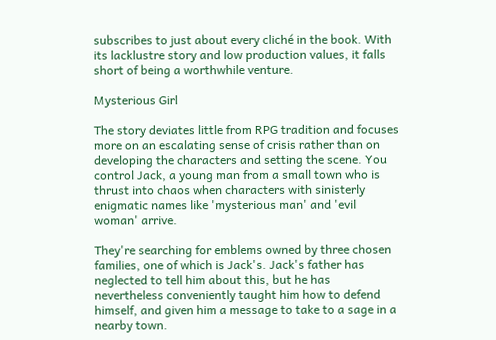subscribes to just about every cliché in the book. With its lacklustre story and low production values, it falls short of being a worthwhile venture.

Mysterious Girl

The story deviates little from RPG tradition and focuses more on an escalating sense of crisis rather than on developing the characters and setting the scene. You control Jack, a young man from a small town who is thrust into chaos when characters with sinisterly enigmatic names like 'mysterious man' and 'evil woman' arrive.

They're searching for emblems owned by three chosen families, one of which is Jack's. Jack's father has neglected to tell him about this, but he has nevertheless conveniently taught him how to defend himself, and given him a message to take to a sage in a nearby town.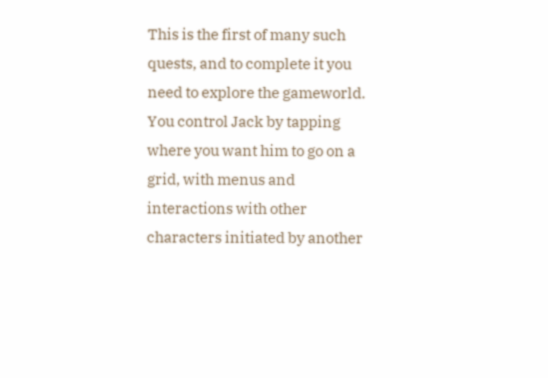This is the first of many such quests, and to complete it you need to explore the gameworld. You control Jack by tapping where you want him to go on a grid, with menus and interactions with other characters initiated by another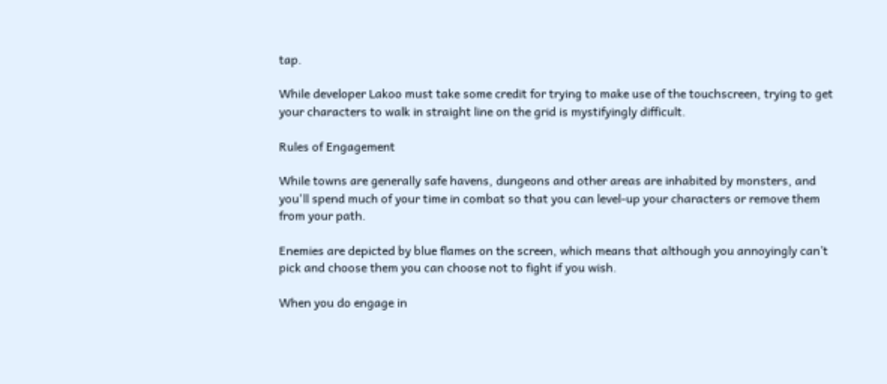tap.

While developer Lakoo must take some credit for trying to make use of the touchscreen, trying to get your characters to walk in straight line on the grid is mystifyingly difficult.

Rules of Engagement

While towns are generally safe havens, dungeons and other areas are inhabited by monsters, and you'll spend much of your time in combat so that you can level-up your characters or remove them from your path.

Enemies are depicted by blue flames on the screen, which means that although you annoyingly can’t pick and choose them you can choose not to fight if you wish.

When you do engage in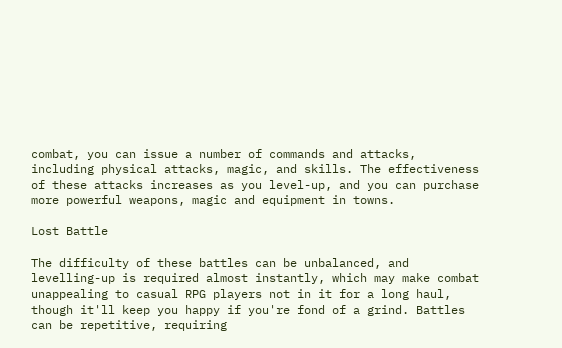combat, you can issue a number of commands and attacks, including physical attacks, magic, and skills. The effectiveness of these attacks increases as you level-up, and you can purchase more powerful weapons, magic and equipment in towns.

Lost Battle

The difficulty of these battles can be unbalanced, and levelling-up is required almost instantly, which may make combat unappealing to casual RPG players not in it for a long haul, though it'll keep you happy if you're fond of a grind. Battles can be repetitive, requiring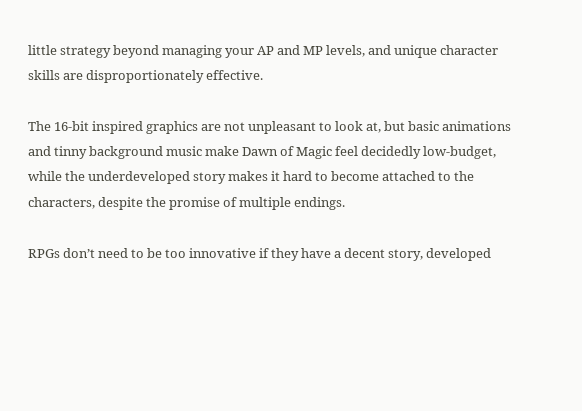little strategy beyond managing your AP and MP levels, and unique character skills are disproportionately effective.

The 16-bit inspired graphics are not unpleasant to look at, but basic animations and tinny background music make Dawn of Magic feel decidedly low-budget, while the underdeveloped story makes it hard to become attached to the characters, despite the promise of multiple endings.

RPGs don’t need to be too innovative if they have a decent story, developed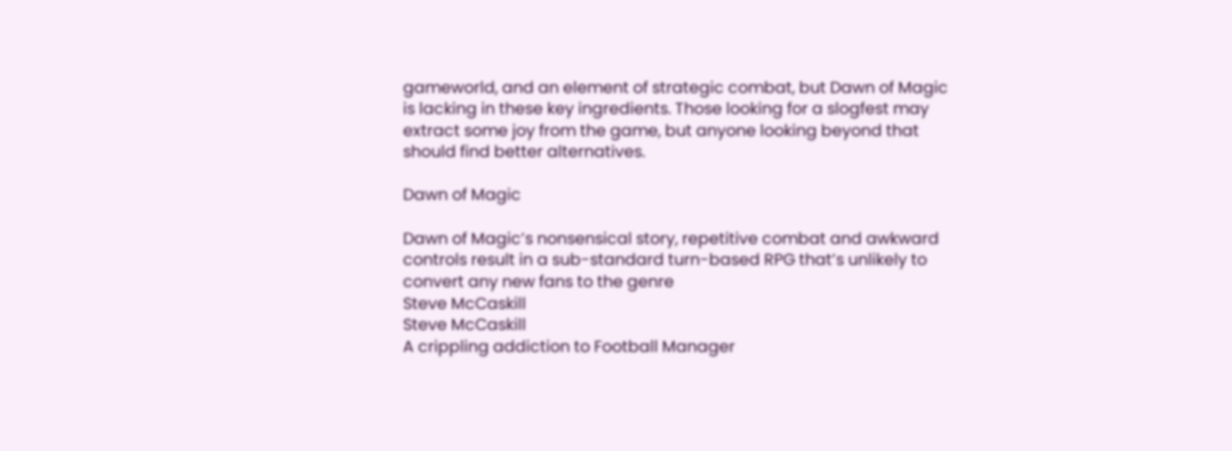gameworld, and an element of strategic combat, but Dawn of Magic is lacking in these key ingredients. Those looking for a slogfest may extract some joy from the game, but anyone looking beyond that should find better alternatives.

Dawn of Magic

Dawn of Magic’s nonsensical story, repetitive combat and awkward controls result in a sub-standard turn-based RPG that’s unlikely to convert any new fans to the genre
Steve McCaskill
Steve McCaskill
A crippling addiction to Football Manager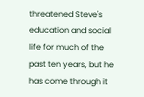threatened Steve's education and social life for much of the past ten years, but he has come through it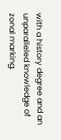with a history degree and an unparalleled knowledge of zonal marking.